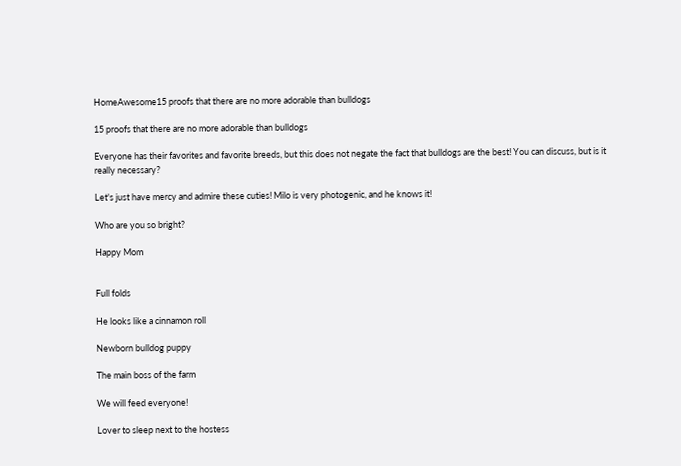HomeAwesome15 proofs that there are no more adorable than bulldogs

15 proofs that there are no more adorable than bulldogs

Everyone has their favorites and favorite breeds, but this does not negate the fact that bulldogs are the best! You can discuss, but is it really necessary?

Let's just have mercy and admire these cuties! Milo is very photogenic, and he knows it!

Who are you so bright?

Happy Mom


Full folds

He looks like a cinnamon roll

Newborn bulldog puppy

The main boss of the farm

We will feed everyone!

Lover to sleep next to the hostess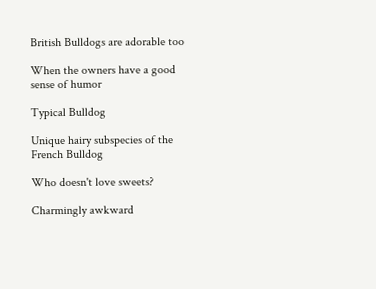British Bulldogs are adorable too

When the owners have a good sense of humor

Typical Bulldog

Unique hairy subspecies of the French Bulldog

Who doesn't love sweets?

Charmingly awkward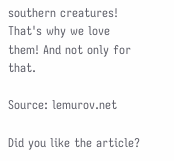southern creatures! That's why we love them! And not only for that.

Source: lemurov.net

Did you like the article?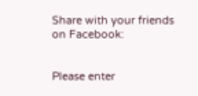Share with your friends on Facebook:


Please enter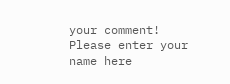your comment!
Please enter your name here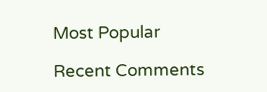Most Popular

Recent Comments